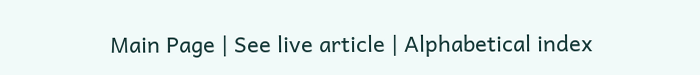Main Page | See live article | Alphabetical index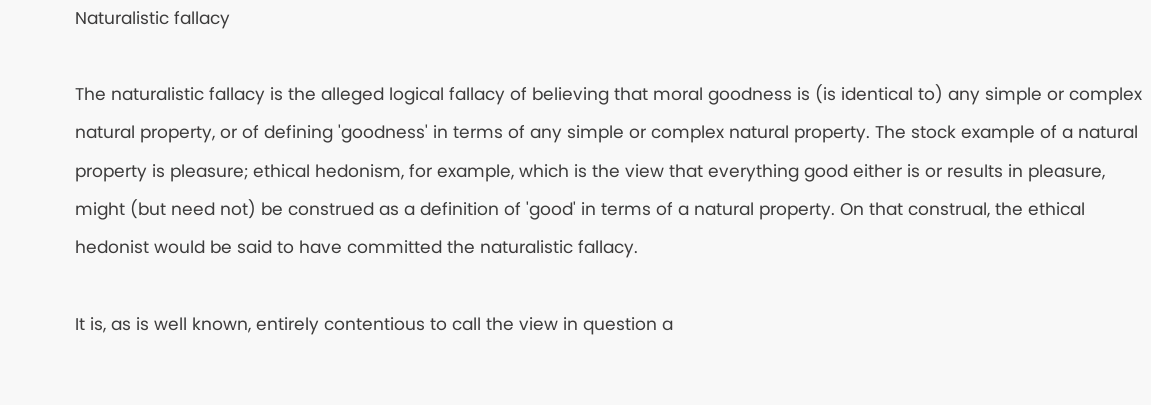Naturalistic fallacy

The naturalistic fallacy is the alleged logical fallacy of believing that moral goodness is (is identical to) any simple or complex natural property, or of defining 'goodness' in terms of any simple or complex natural property. The stock example of a natural property is pleasure; ethical hedonism, for example, which is the view that everything good either is or results in pleasure, might (but need not) be construed as a definition of 'good' in terms of a natural property. On that construal, the ethical hedonist would be said to have committed the naturalistic fallacy.

It is, as is well known, entirely contentious to call the view in question a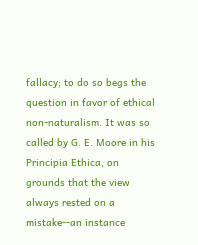fallacy; to do so begs the question in favor of ethical non-naturalism. It was so called by G. E. Moore in his Principia Ethica, on grounds that the view always rested on a mistake--an instance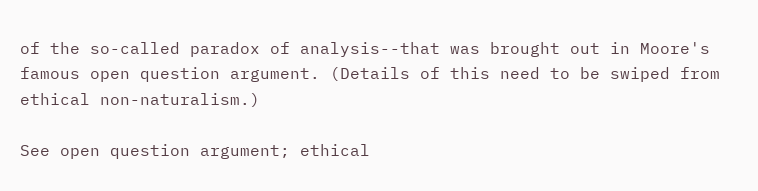of the so-called paradox of analysis--that was brought out in Moore's famous open question argument. (Details of this need to be swiped from ethical non-naturalism.)

See open question argument; ethical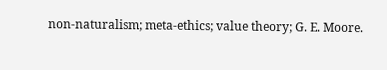non-naturalism; meta-ethics; value theory; G. E. Moore.